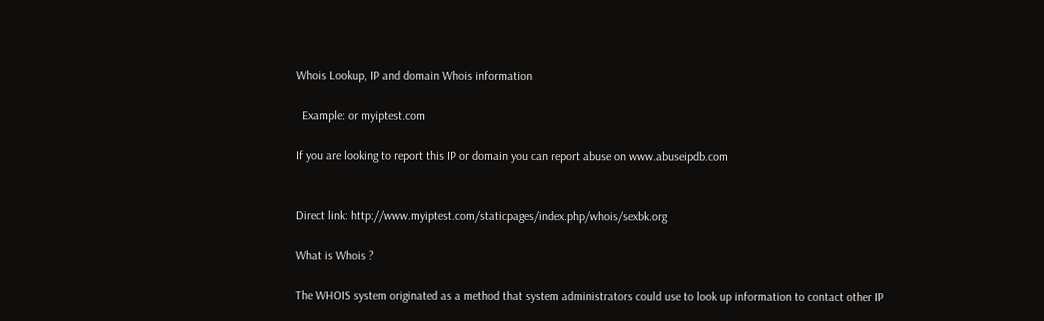Whois Lookup, IP and domain Whois information

  Example: or myiptest.com

If you are looking to report this IP or domain you can report abuse on www.abuseipdb.com


Direct link: http://www.myiptest.com/staticpages/index.php/whois/sexbk.org

What is Whois ?

The WHOIS system originated as a method that system administrators could use to look up information to contact other IP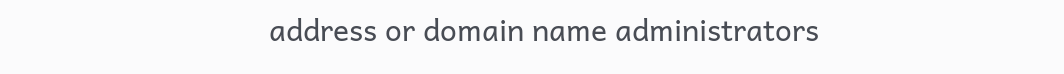address or domain name administrators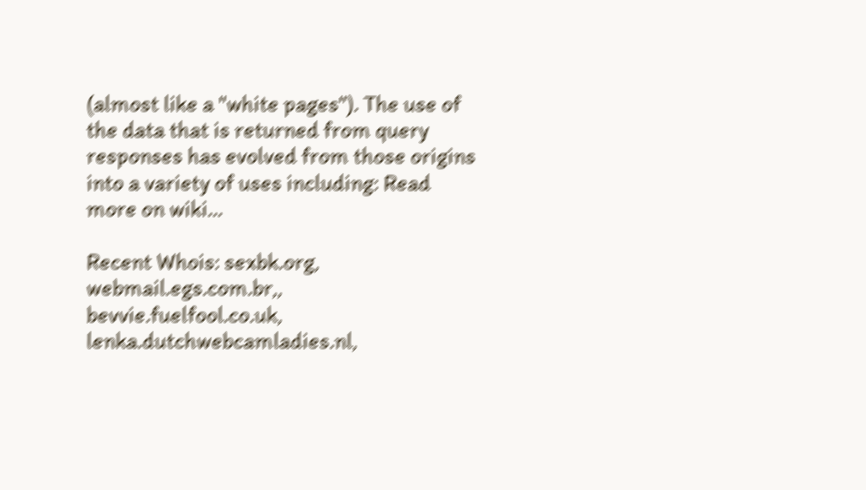(almost like a "white pages"). The use of the data that is returned from query responses has evolved from those origins into a variety of uses including: Read more on wiki...

Recent Whois: sexbk.org, webmail.egs.com.br,, bevvie.fuelfool.co.uk, lenka.dutchwebcamladies.nl,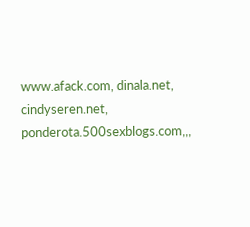www.afack.com, dinala.net, cindyseren.net, ponderota.500sexblogs.com,,,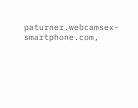paturner.webcamsex-smartphone.com,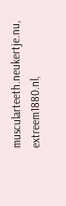muscularteeth.neukertje.nu, extreem1880.nl,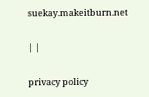suekay.makeitburn.net

| |

privacy policy